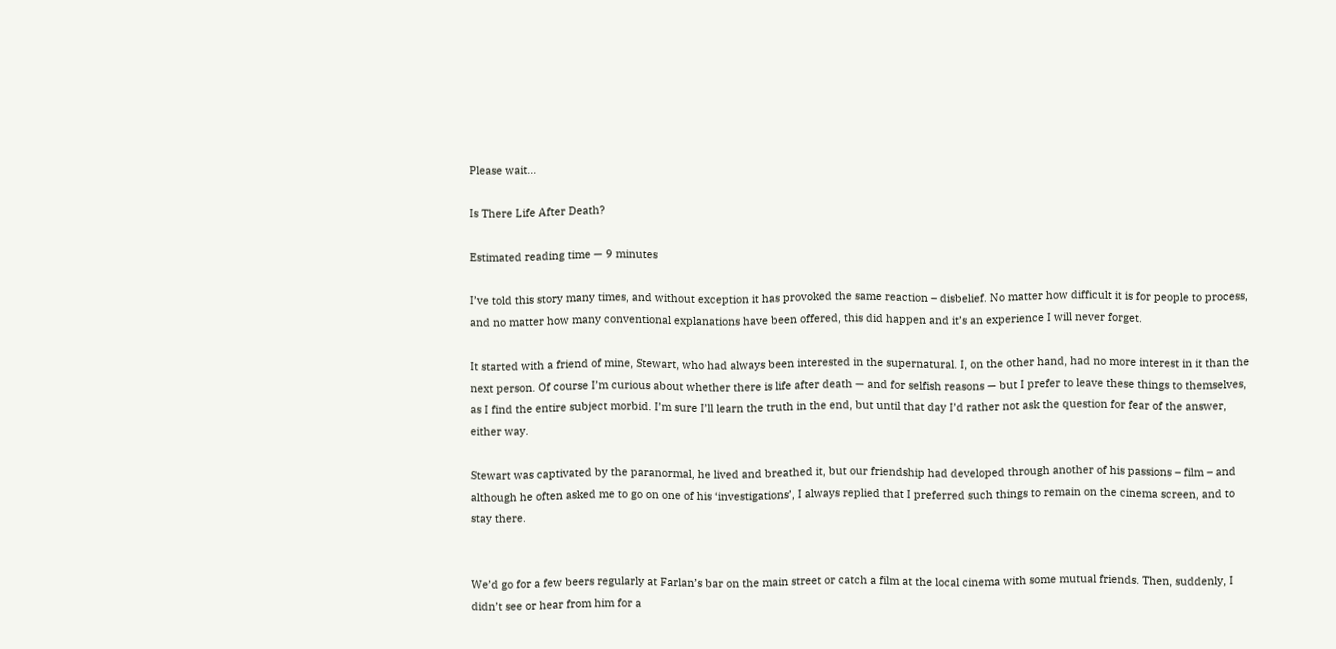Please wait...

Is There Life After Death?

Estimated reading time — 9 minutes

I’ve told this story many times, and without exception it has provoked the same reaction – disbelief. No matter how difficult it is for people to process, and no matter how many conventional explanations have been offered, this did happen and it’s an experience I will never forget.

It started with a friend of mine, Stewart, who had always been interested in the supernatural. I, on the other hand, had no more interest in it than the next person. Of course I’m curious about whether there is life after death — and for selfish reasons — but I prefer to leave these things to themselves, as I find the entire subject morbid. I’m sure I’ll learn the truth in the end, but until that day I’d rather not ask the question for fear of the answer, either way.

Stewart was captivated by the paranormal, he lived and breathed it, but our friendship had developed through another of his passions – film – and although he often asked me to go on one of his ‘investigations’, I always replied that I preferred such things to remain on the cinema screen, and to stay there.


We’d go for a few beers regularly at Farlan’s bar on the main street or catch a film at the local cinema with some mutual friends. Then, suddenly, I didn’t see or hear from him for a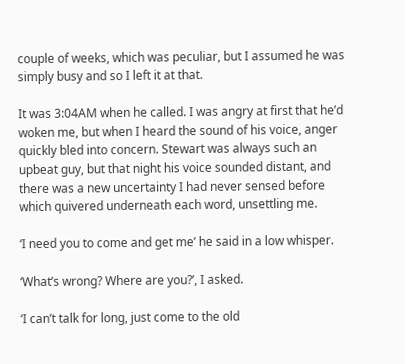couple of weeks, which was peculiar, but I assumed he was simply busy and so I left it at that.

It was 3:04AM when he called. I was angry at first that he’d woken me, but when I heard the sound of his voice, anger quickly bled into concern. Stewart was always such an upbeat guy, but that night his voice sounded distant, and there was a new uncertainty I had never sensed before which quivered underneath each word, unsettling me.

‘I need you to come and get me’ he said in a low whisper.

‘What’s wrong? Where are you?’, I asked.

‘I can’t talk for long, just come to the old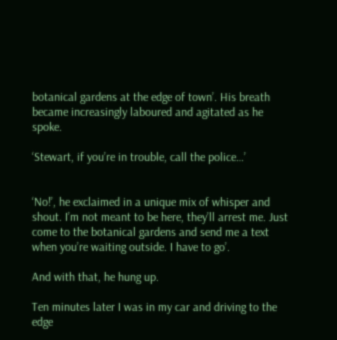botanical gardens at the edge of town’. His breath became increasingly laboured and agitated as he spoke.

‘Stewart, if you’re in trouble, call the police…’


‘No!’, he exclaimed in a unique mix of whisper and shout. I’m not meant to be here, they’ll arrest me. Just come to the botanical gardens and send me a text when you’re waiting outside. I have to go’.

And with that, he hung up.

Ten minutes later I was in my car and driving to the edge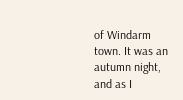of Windarm town. It was an autumn night, and as I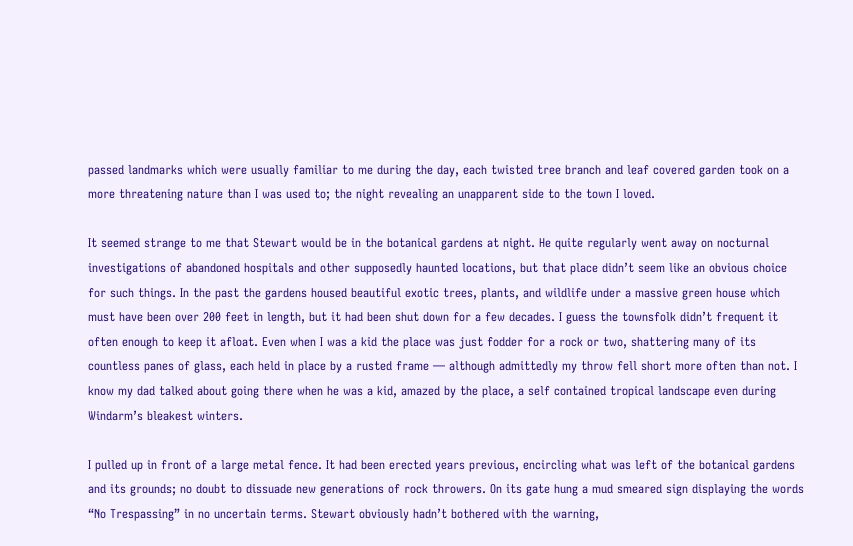passed landmarks which were usually familiar to me during the day, each twisted tree branch and leaf covered garden took on a more threatening nature than I was used to; the night revealing an unapparent side to the town I loved.

It seemed strange to me that Stewart would be in the botanical gardens at night. He quite regularly went away on nocturnal investigations of abandoned hospitals and other supposedly haunted locations, but that place didn’t seem like an obvious choice for such things. In the past the gardens housed beautiful exotic trees, plants, and wildlife under a massive green house which must have been over 200 feet in length, but it had been shut down for a few decades. I guess the townsfolk didn’t frequent it often enough to keep it afloat. Even when I was a kid the place was just fodder for a rock or two, shattering many of its countless panes of glass, each held in place by a rusted frame — although admittedly my throw fell short more often than not. I know my dad talked about going there when he was a kid, amazed by the place, a self contained tropical landscape even during Windarm’s bleakest winters.

I pulled up in front of a large metal fence. It had been erected years previous, encircling what was left of the botanical gardens and its grounds; no doubt to dissuade new generations of rock throwers. On its gate hung a mud smeared sign displaying the words “No Trespassing” in no uncertain terms. Stewart obviously hadn’t bothered with the warning,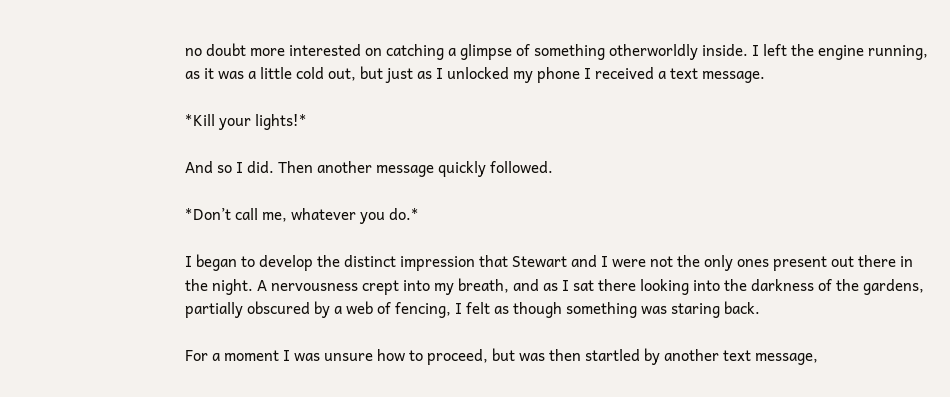no doubt more interested on catching a glimpse of something otherworldly inside. I left the engine running, as it was a little cold out, but just as I unlocked my phone I received a text message.

*Kill your lights!*

And so I did. Then another message quickly followed.

*Don’t call me, whatever you do.*

I began to develop the distinct impression that Stewart and I were not the only ones present out there in the night. A nervousness crept into my breath, and as I sat there looking into the darkness of the gardens, partially obscured by a web of fencing, I felt as though something was staring back.

For a moment I was unsure how to proceed, but was then startled by another text message,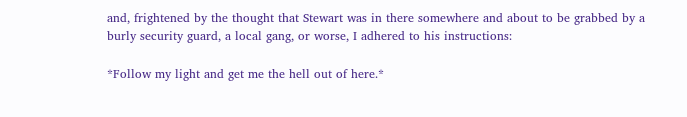and, frightened by the thought that Stewart was in there somewhere and about to be grabbed by a burly security guard, a local gang, or worse, I adhered to his instructions:

*Follow my light and get me the hell out of here.*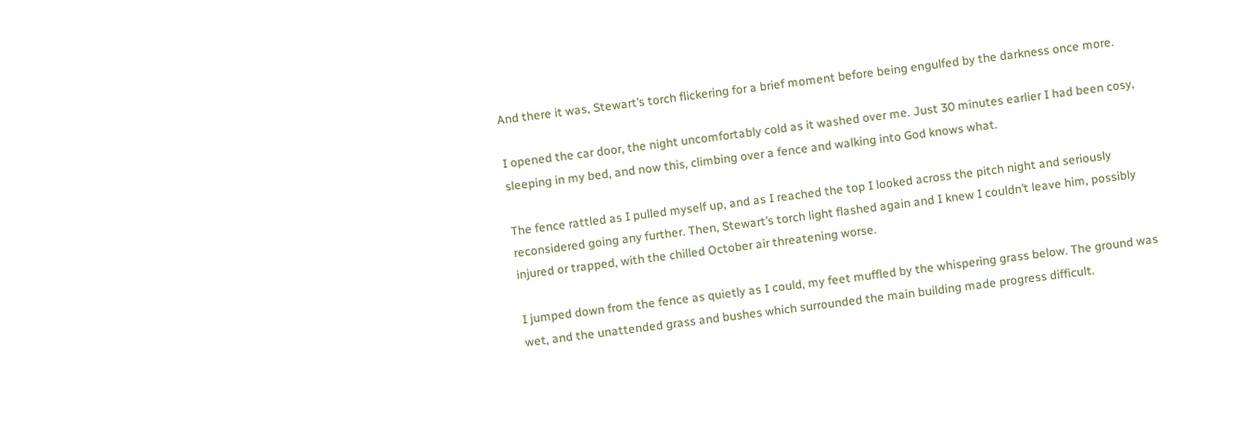And there it was, Stewart’s torch flickering for a brief moment before being engulfed by the darkness once more.

I opened the car door, the night uncomfortably cold as it washed over me. Just 30 minutes earlier I had been cosy, sleeping in my bed, and now this, climbing over a fence and walking into God knows what.

The fence rattled as I pulled myself up, and as I reached the top I looked across the pitch night and seriously reconsidered going any further. Then, Stewart’s torch light flashed again and I knew I couldn’t leave him, possibly injured or trapped, with the chilled October air threatening worse.

I jumped down from the fence as quietly as I could, my feet muffled by the whispering grass below. The ground was wet, and the unattended grass and bushes which surrounded the main building made progress difficult.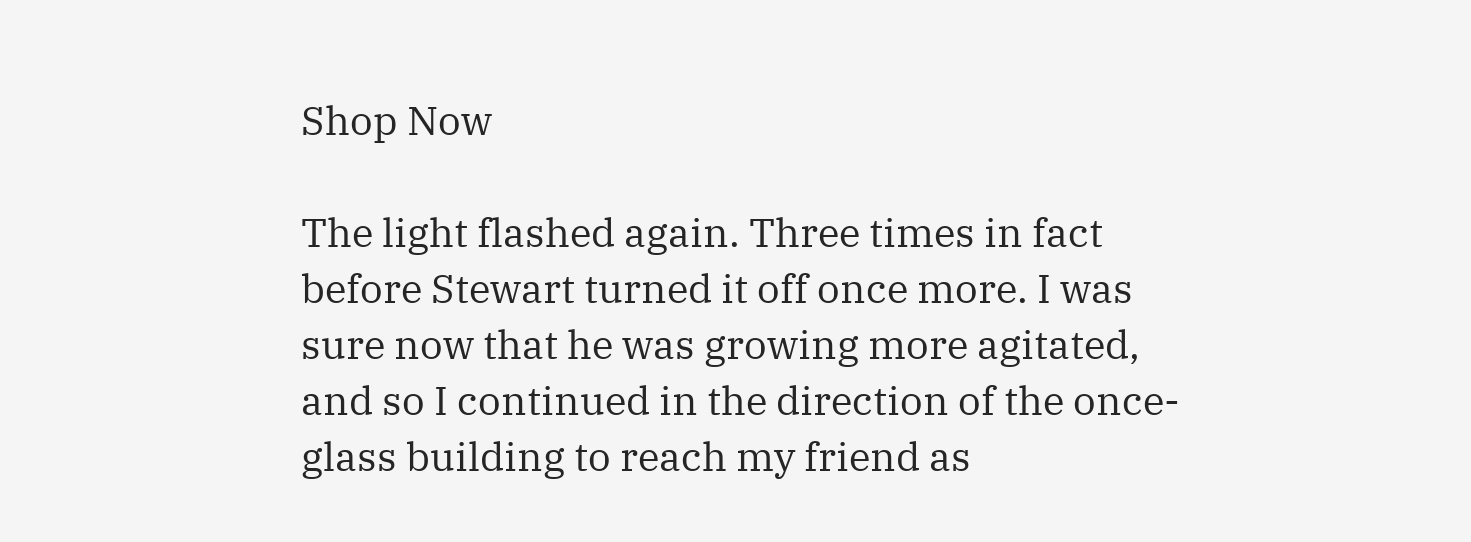Shop Now

The light flashed again. Three times in fact before Stewart turned it off once more. I was sure now that he was growing more agitated, and so I continued in the direction of the once-glass building to reach my friend as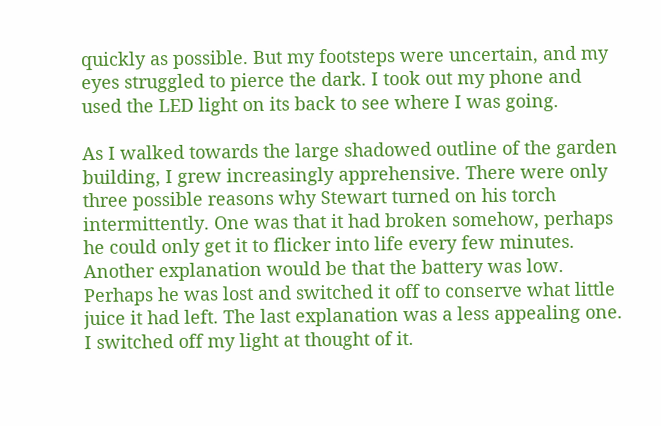quickly as possible. But my footsteps were uncertain, and my eyes struggled to pierce the dark. I took out my phone and used the LED light on its back to see where I was going.

As I walked towards the large shadowed outline of the garden building, I grew increasingly apprehensive. There were only three possible reasons why Stewart turned on his torch intermittently. One was that it had broken somehow, perhaps he could only get it to flicker into life every few minutes. Another explanation would be that the battery was low. Perhaps he was lost and switched it off to conserve what little juice it had left. The last explanation was a less appealing one. I switched off my light at thought of it.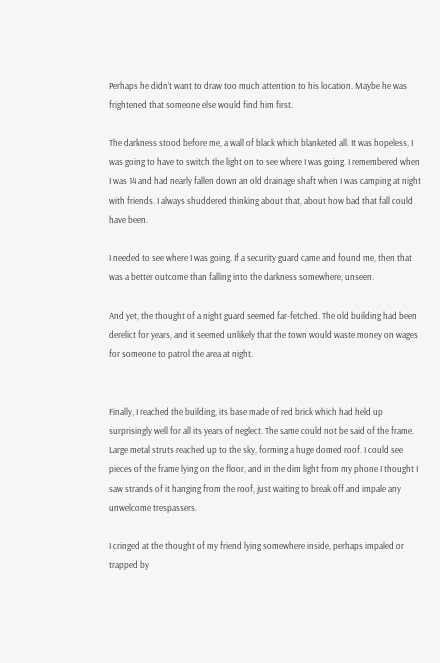Perhaps he didn’t want to draw too much attention to his location. Maybe he was frightened that someone else would find him first.

The darkness stood before me, a wall of black which blanketed all. It was hopeless, I was going to have to switch the light on to see where I was going. I remembered when I was 14 and had nearly fallen down an old drainage shaft when I was camping at night with friends. I always shuddered thinking about that, about how bad that fall could have been.

I needed to see where I was going. If a security guard came and found me, then that was a better outcome than falling into the darkness somewhere, unseen.

And yet, the thought of a night guard seemed far-fetched. The old building had been derelict for years, and it seemed unlikely that the town would waste money on wages for someone to patrol the area at night.


Finally, I reached the building, its base made of red brick which had held up surprisingly well for all its years of neglect. The same could not be said of the frame. Large metal struts reached up to the sky, forming a huge domed roof. I could see pieces of the frame lying on the floor, and in the dim light from my phone I thought I saw strands of it hanging from the roof, just waiting to break off and impale any unwelcome trespassers.

I cringed at the thought of my friend lying somewhere inside, perhaps impaled or trapped by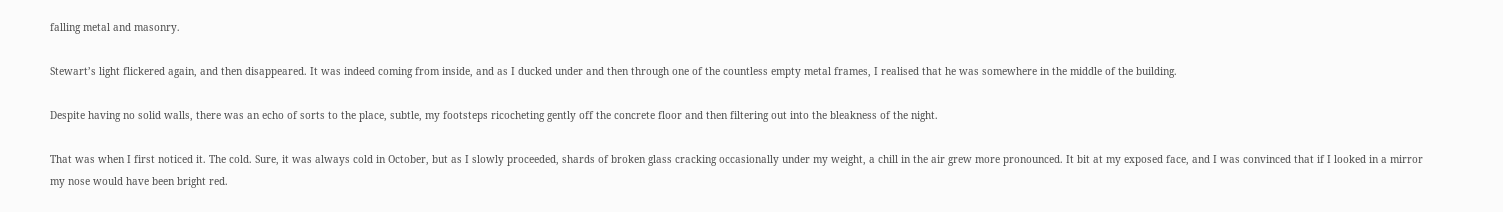falling metal and masonry.

Stewart’s light flickered again, and then disappeared. It was indeed coming from inside, and as I ducked under and then through one of the countless empty metal frames, I realised that he was somewhere in the middle of the building.

Despite having no solid walls, there was an echo of sorts to the place, subtle, my footsteps ricocheting gently off the concrete floor and then filtering out into the bleakness of the night.

That was when I first noticed it. The cold. Sure, it was always cold in October, but as I slowly proceeded, shards of broken glass cracking occasionally under my weight, a chill in the air grew more pronounced. It bit at my exposed face, and I was convinced that if I looked in a mirror my nose would have been bright red.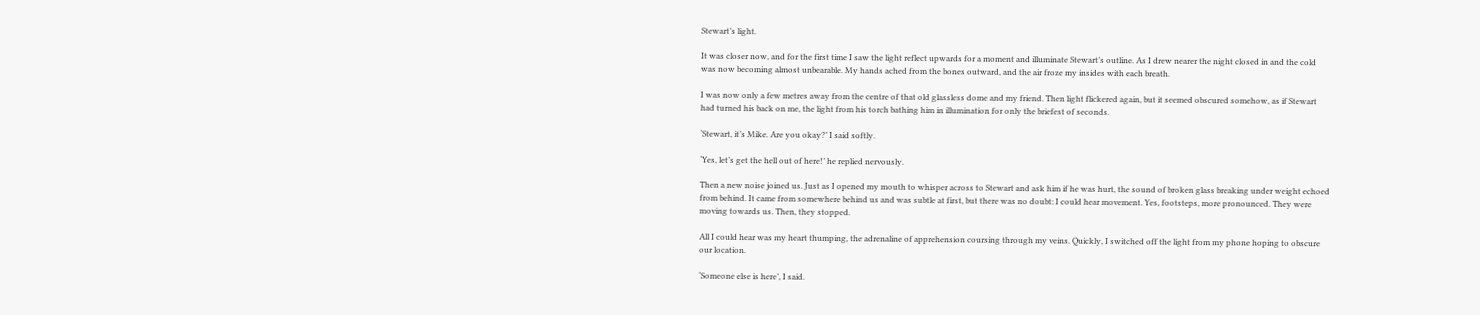Stewart’s light.

It was closer now, and for the first time I saw the light reflect upwards for a moment and illuminate Stewart’s outline. As I drew nearer the night closed in and the cold was now becoming almost unbearable. My hands ached from the bones outward, and the air froze my insides with each breath.

I was now only a few metres away from the centre of that old glassless dome and my friend. Then light flickered again, but it seemed obscured somehow, as if Stewart had turned his back on me, the light from his torch bathing him in illumination for only the briefest of seconds.

‘Stewart, it’s Mike. Are you okay?’ I said softly.

‘Yes, let’s get the hell out of here!’ he replied nervously.

Then a new noise joined us. Just as I opened my mouth to whisper across to Stewart and ask him if he was hurt, the sound of broken glass breaking under weight echoed from behind. It came from somewhere behind us and was subtle at first, but there was no doubt: I could hear movement. Yes, footsteps, more pronounced. They were moving towards us. Then, they stopped.

All I could hear was my heart thumping, the adrenaline of apprehension coursing through my veins. Quickly, I switched off the light from my phone hoping to obscure our location.

‘Someone else is here’, I said.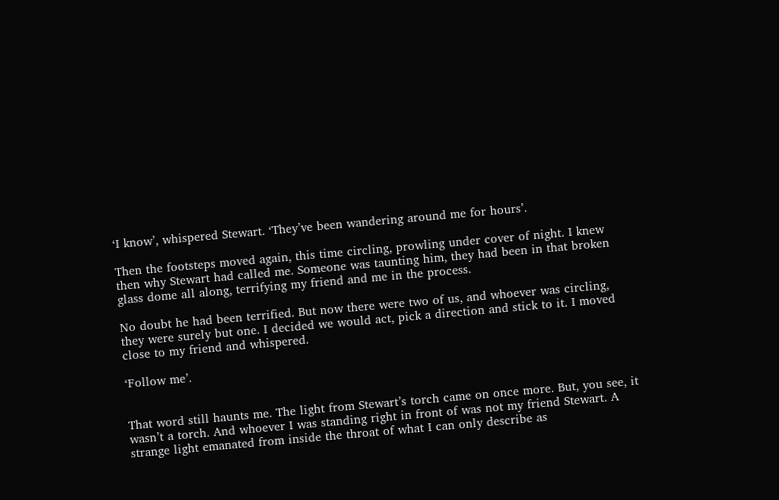‘I know’, whispered Stewart. ‘They’ve been wandering around me for hours’.

Then the footsteps moved again, this time circling, prowling under cover of night. I knew then why Stewart had called me. Someone was taunting him, they had been in that broken glass dome all along, terrifying my friend and me in the process.

No doubt he had been terrified. But now there were two of us, and whoever was circling, they were surely but one. I decided we would act, pick a direction and stick to it. I moved close to my friend and whispered.

‘Follow me’.


That word still haunts me. The light from Stewart’s torch came on once more. But, you see, it wasn’t a torch. And whoever I was standing right in front of was not my friend Stewart. A strange light emanated from inside the throat of what I can only describe as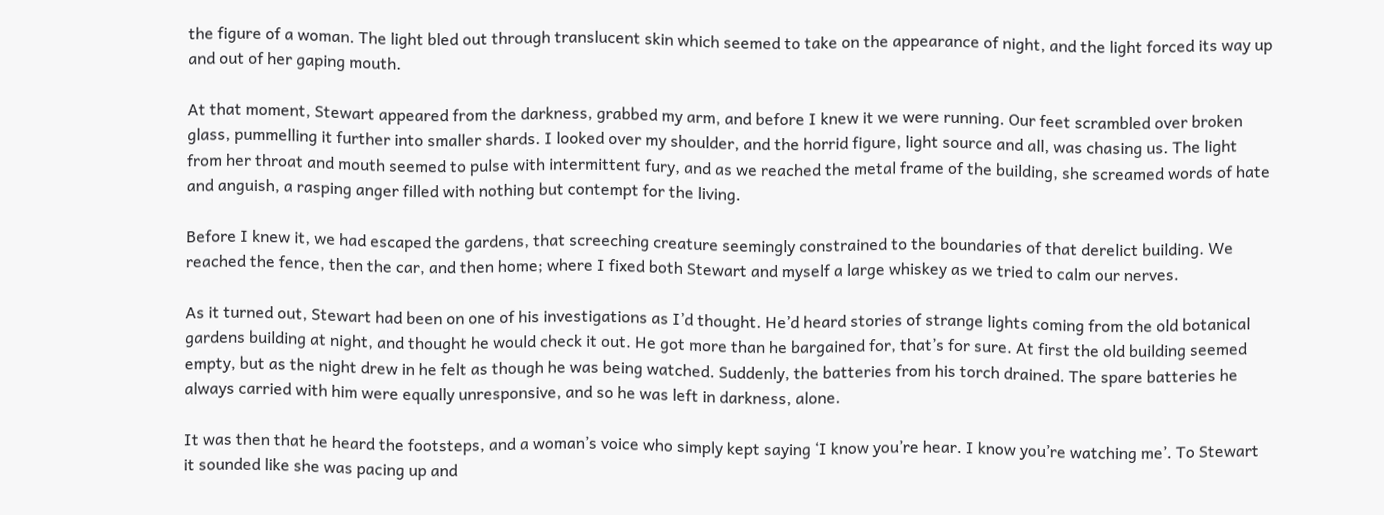the figure of a woman. The light bled out through translucent skin which seemed to take on the appearance of night, and the light forced its way up and out of her gaping mouth.

At that moment, Stewart appeared from the darkness, grabbed my arm, and before I knew it we were running. Our feet scrambled over broken glass, pummelling it further into smaller shards. I looked over my shoulder, and the horrid figure, light source and all, was chasing us. The light from her throat and mouth seemed to pulse with intermittent fury, and as we reached the metal frame of the building, she screamed words of hate and anguish, a rasping anger filled with nothing but contempt for the living.

Before I knew it, we had escaped the gardens, that screeching creature seemingly constrained to the boundaries of that derelict building. We reached the fence, then the car, and then home; where I fixed both Stewart and myself a large whiskey as we tried to calm our nerves.

As it turned out, Stewart had been on one of his investigations as I’d thought. He’d heard stories of strange lights coming from the old botanical gardens building at night, and thought he would check it out. He got more than he bargained for, that’s for sure. At first the old building seemed empty, but as the night drew in he felt as though he was being watched. Suddenly, the batteries from his torch drained. The spare batteries he always carried with him were equally unresponsive, and so he was left in darkness, alone.

It was then that he heard the footsteps, and a woman’s voice who simply kept saying ‘I know you’re hear. I know you’re watching me’. To Stewart it sounded like she was pacing up and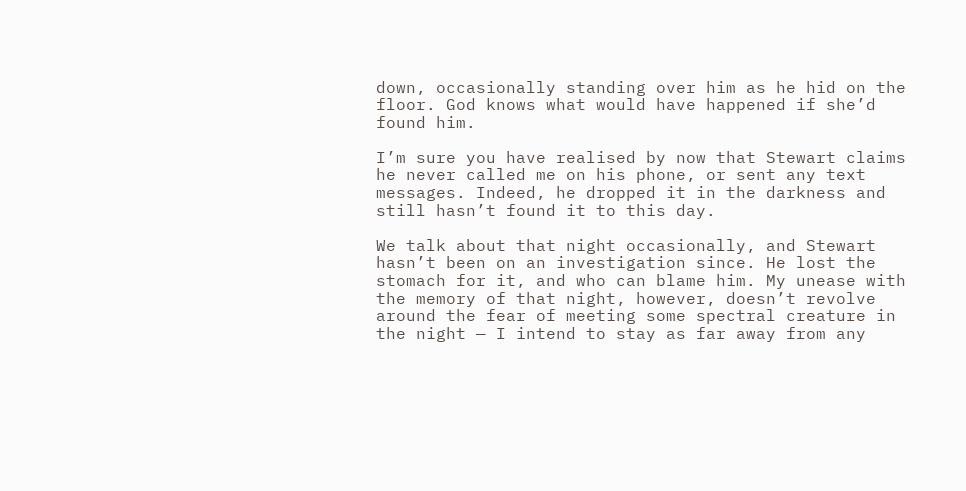down, occasionally standing over him as he hid on the floor. God knows what would have happened if she’d found him.

I’m sure you have realised by now that Stewart claims he never called me on his phone, or sent any text messages. Indeed, he dropped it in the darkness and still hasn’t found it to this day.

We talk about that night occasionally, and Stewart hasn’t been on an investigation since. He lost the stomach for it, and who can blame him. My unease with the memory of that night, however, doesn’t revolve around the fear of meeting some spectral creature in the night — I intend to stay as far away from any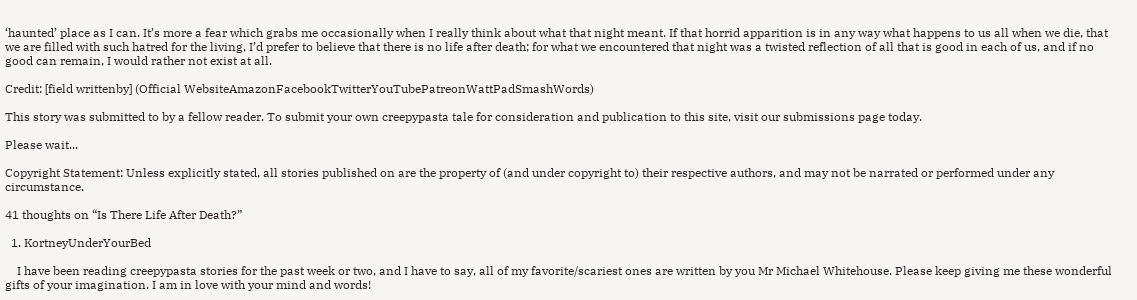‘haunted’ place as I can. It’s more a fear which grabs me occasionally when I really think about what that night meant. If that horrid apparition is in any way what happens to us all when we die, that we are filled with such hatred for the living, I’d prefer to believe that there is no life after death; for what we encountered that night was a twisted reflection of all that is good in each of us, and if no good can remain, I would rather not exist at all.

Credit: [field writtenby] (Official WebsiteAmazonFacebookTwitterYouTubePatreonWattPadSmashWords)

This story was submitted to by a fellow reader. To submit your own creepypasta tale for consideration and publication to this site, visit our submissions page today.

Please wait...

Copyright Statement: Unless explicitly stated, all stories published on are the property of (and under copyright to) their respective authors, and may not be narrated or performed under any circumstance.

41 thoughts on “Is There Life After Death?”

  1. KortneyUnderYourBed

    I have been reading creepypasta stories for the past week or two, and I have to say, all of my favorite/scariest ones are written by you Mr Michael Whitehouse. Please keep giving me these wonderful gifts of your imagination. I am in love with your mind and words!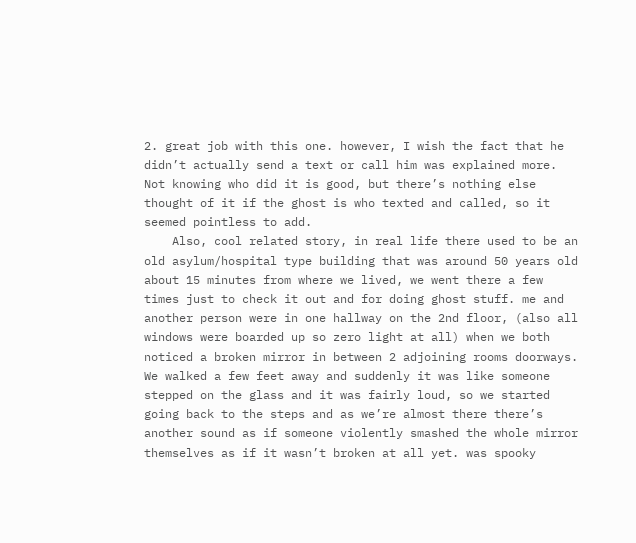2. great job with this one. however, I wish the fact that he didn’t actually send a text or call him was explained more. Not knowing who did it is good, but there’s nothing else thought of it if the ghost is who texted and called, so it seemed pointless to add.
    Also, cool related story, in real life there used to be an old asylum/hospital type building that was around 50 years old about 15 minutes from where we lived, we went there a few times just to check it out and for doing ghost stuff. me and another person were in one hallway on the 2nd floor, (also all windows were boarded up so zero light at all) when we both noticed a broken mirror in between 2 adjoining rooms doorways. We walked a few feet away and suddenly it was like someone stepped on the glass and it was fairly loud, so we started going back to the steps and as we’re almost there there’s another sound as if someone violently smashed the whole mirror themselves as if it wasn’t broken at all yet. was spooky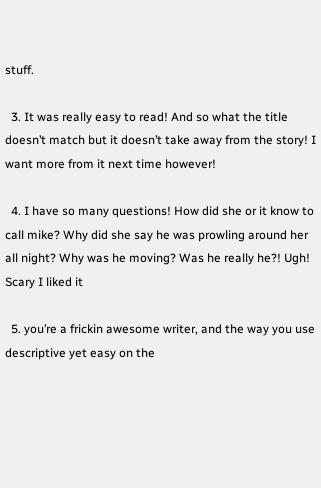stuff.

  3. It was really easy to read! And so what the title doesn’t match but it doesn’t take away from the story! I want more from it next time however!

  4. I have so many questions! How did she or it know to call mike? Why did she say he was prowling around her all night? Why was he moving? Was he really he?! Ugh! Scary I liked it

  5. you’re a frickin awesome writer, and the way you use descriptive yet easy on the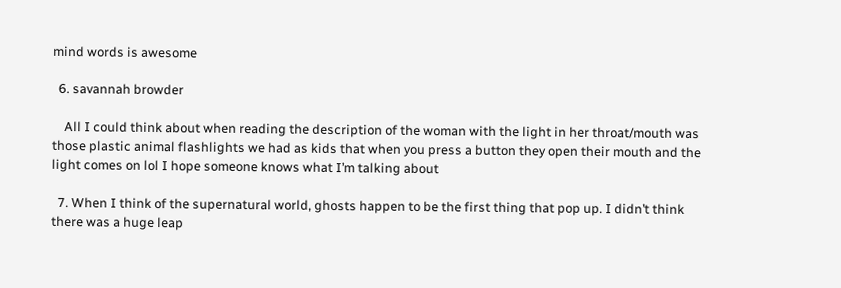mind words is awesome

  6. savannah browder

    All I could think about when reading the description of the woman with the light in her throat/mouth was those plastic animal flashlights we had as kids that when you press a button they open their mouth and the light comes on lol I hope someone knows what I’m talking about

  7. When I think of the supernatural world, ghosts happen to be the first thing that pop up. I didn’t think there was a huge leap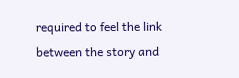required to feel the link between the story and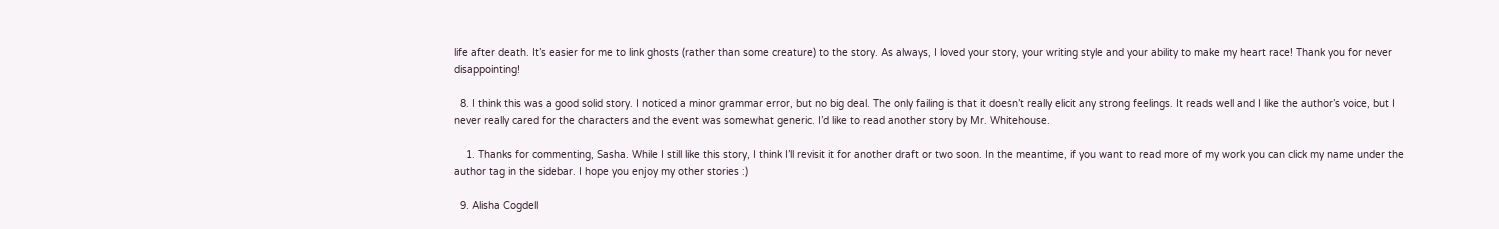life after death. It’s easier for me to link ghosts (rather than some creature) to the story. As always, I loved your story, your writing style and your ability to make my heart race! Thank you for never disappointing!

  8. I think this was a good solid story. I noticed a minor grammar error, but no big deal. The only failing is that it doesn’t really elicit any strong feelings. It reads well and I like the author’s voice, but I never really cared for the characters and the event was somewhat generic. I’d like to read another story by Mr. Whitehouse.

    1. Thanks for commenting, Sasha. While I still like this story, I think I’ll revisit it for another draft or two soon. In the meantime, if you want to read more of my work you can click my name under the author tag in the sidebar. I hope you enjoy my other stories :)

  9. Alisha Cogdell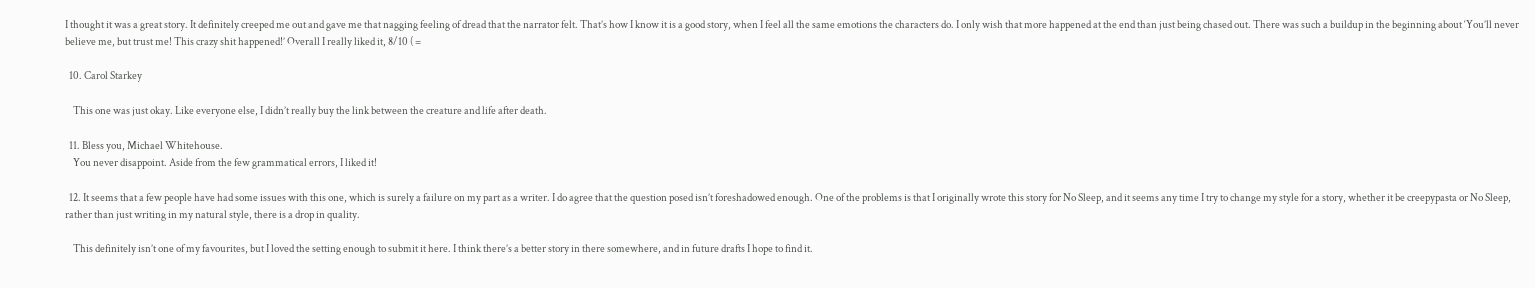I thought it was a great story. It definitely creeped me out and gave me that nagging feeling of dread that the narrator felt. That’s how I know it is a good story, when I feel all the same emotions the characters do. I only wish that more happened at the end than just being chased out. There was such a buildup in the beginning about ‘You’ll never believe me, but trust me! This crazy shit happened!’ Overall I really liked it, 8/10 ( =

  10. Carol Starkey

    This one was just okay. Like everyone else, I didn’t really buy the link between the creature and life after death.

  11. Bless you, Michael Whitehouse.
    You never disappoint. Aside from the few grammatical errors, I liked it!

  12. It seems that a few people have had some issues with this one, which is surely a failure on my part as a writer. I do agree that the question posed isn’t foreshadowed enough. One of the problems is that I originally wrote this story for No Sleep, and it seems any time I try to change my style for a story, whether it be creepypasta or No Sleep, rather than just writing in my natural style, there is a drop in quality.

    This definitely isn’t one of my favourites, but I loved the setting enough to submit it here. I think there’s a better story in there somewhere, and in future drafts I hope to find it.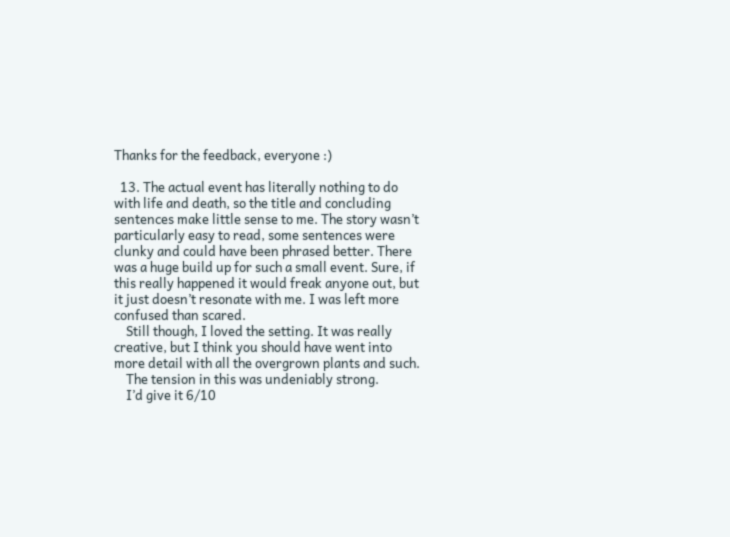Thanks for the feedback, everyone :)

  13. The actual event has literally nothing to do with life and death, so the title and concluding sentences make little sense to me. The story wasn’t particularly easy to read, some sentences were clunky and could have been phrased better. There was a huge build up for such a small event. Sure, if this really happened it would freak anyone out, but it just doesn’t resonate with me. I was left more confused than scared.
    Still though, I loved the setting. It was really creative, but I think you should have went into more detail with all the overgrown plants and such.
    The tension in this was undeniably strong.
    I’d give it 6/10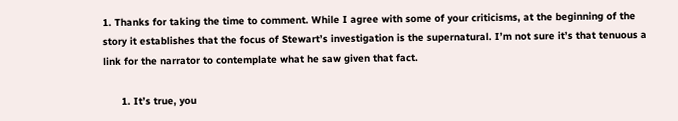1. Thanks for taking the time to comment. While I agree with some of your criticisms, at the beginning of the story it establishes that the focus of Stewart’s investigation is the supernatural. I’m not sure it’s that tenuous a link for the narrator to contemplate what he saw given that fact.

      1. It’s true, you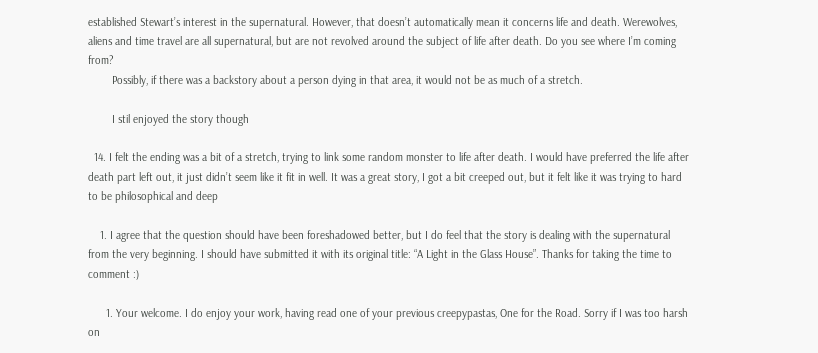established Stewart’s interest in the supernatural. However, that doesn’t automatically mean it concerns life and death. Werewolves, aliens and time travel are all supernatural, but are not revolved around the subject of life after death. Do you see where I’m coming from?
        Possibly, if there was a backstory about a person dying in that area, it would not be as much of a stretch.

        I stil enjoyed the story though

  14. I felt the ending was a bit of a stretch, trying to link some random monster to life after death. I would have preferred the life after death part left out, it just didn’t seem like it fit in well. It was a great story, I got a bit creeped out, but it felt like it was trying to hard to be philosophical and deep

    1. I agree that the question should have been foreshadowed better, but I do feel that the story is dealing with the supernatural from the very beginning. I should have submitted it with its original title: “A Light in the Glass House”. Thanks for taking the time to comment :)

      1. Your welcome. I do enjoy your work, having read one of your previous creepypastas, One for the Road. Sorry if I was too harsh on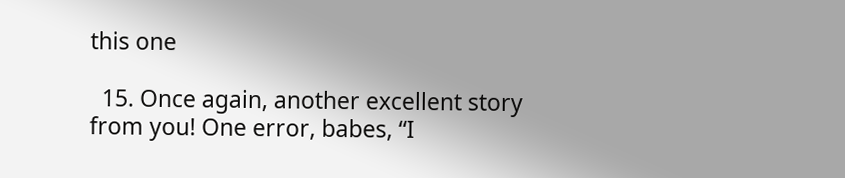this one

  15. Once again, another excellent story from you! One error, babes, “I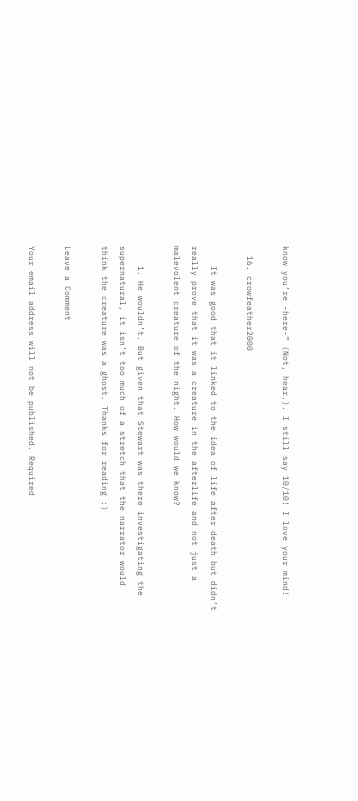know you’re -here-” (Not, hear.). I still say 10/10! I love your mind!

  16. crowfeather2000

    It was good that it linked to the idea of life after death but didn’t really prove that it was a creature in the afterlife and not just a malevolent creature of the night. How would we know?

    1. He wouldn’t. But given that Stewart was there investigating the supernatural, it isn’t too much of a stretch that the narrator would think the creature was a ghost. Thanks for reading :)

Leave a Comment

Your email address will not be published. Required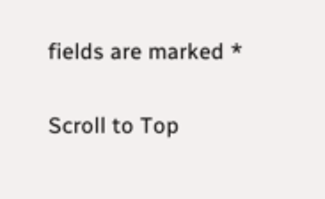fields are marked *

Scroll to Top